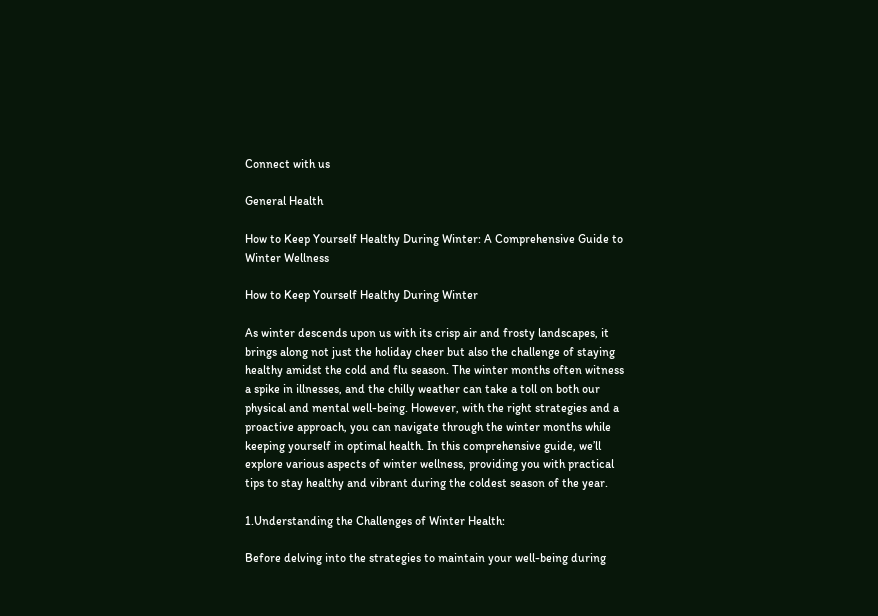Connect with us

General Health

How to Keep Yourself Healthy During Winter: A Comprehensive Guide to Winter Wellness

How to Keep Yourself Healthy During Winter

As winter descends upon us with its crisp air and frosty landscapes, it brings along not just the holiday cheer but also the challenge of staying healthy amidst the cold and flu season. The winter months often witness a spike in illnesses, and the chilly weather can take a toll on both our physical and mental well-being. However, with the right strategies and a proactive approach, you can navigate through the winter months while keeping yourself in optimal health. In this comprehensive guide, we’ll explore various aspects of winter wellness, providing you with practical tips to stay healthy and vibrant during the coldest season of the year.

1.Understanding the Challenges of Winter Health:

Before delving into the strategies to maintain your well-being during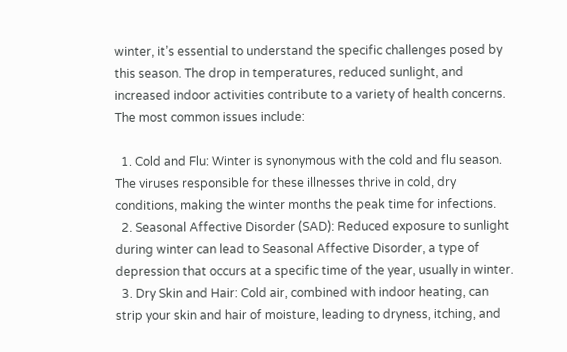winter, it’s essential to understand the specific challenges posed by this season. The drop in temperatures, reduced sunlight, and increased indoor activities contribute to a variety of health concerns. The most common issues include:

  1. Cold and Flu: Winter is synonymous with the cold and flu season. The viruses responsible for these illnesses thrive in cold, dry conditions, making the winter months the peak time for infections.
  2. Seasonal Affective Disorder (SAD): Reduced exposure to sunlight during winter can lead to Seasonal Affective Disorder, a type of depression that occurs at a specific time of the year, usually in winter.
  3. Dry Skin and Hair: Cold air, combined with indoor heating, can strip your skin and hair of moisture, leading to dryness, itching, and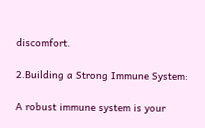discomfort.

2.Building a Strong Immune System:

A robust immune system is your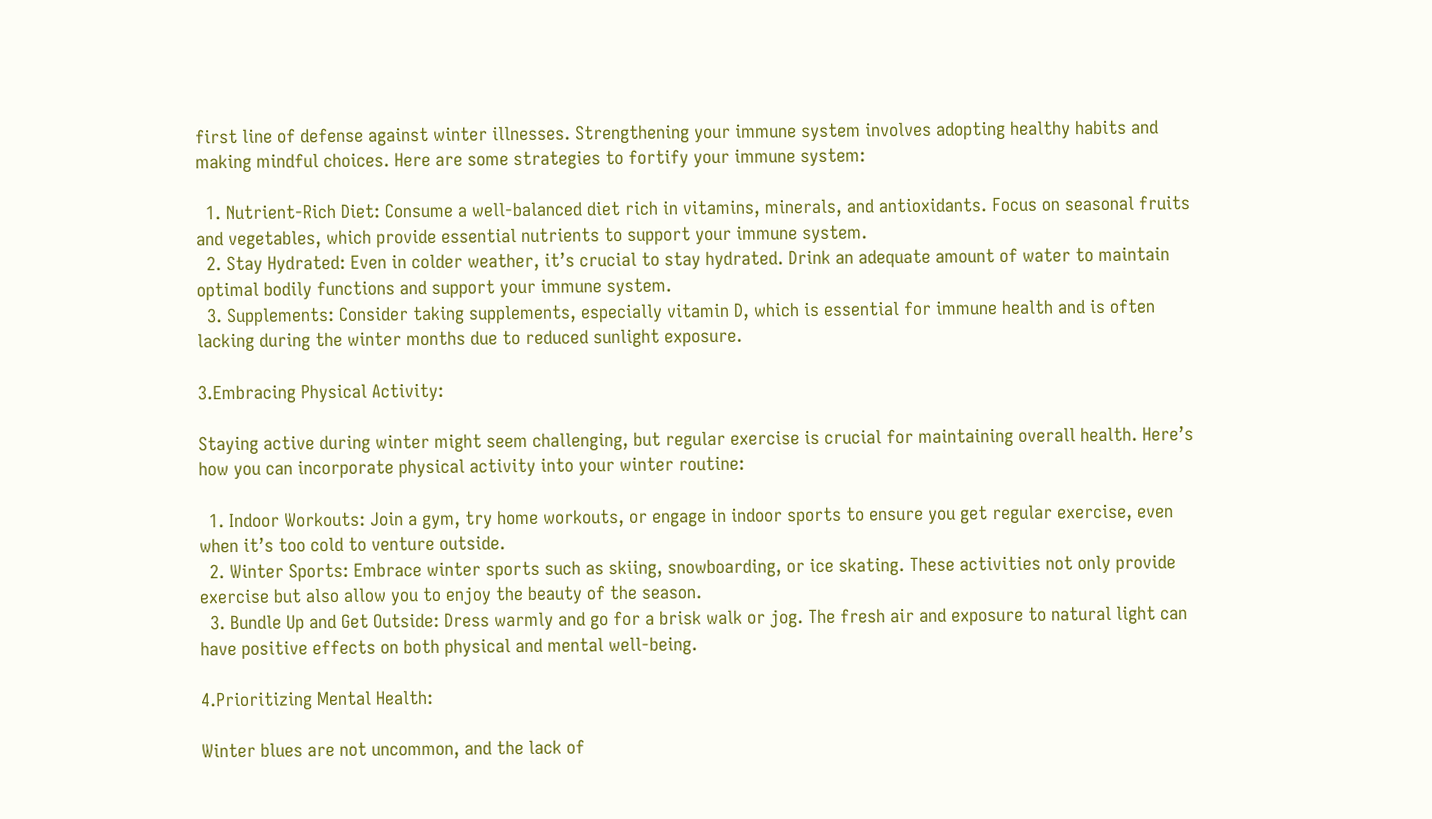first line of defense against winter illnesses. Strengthening your immune system involves adopting healthy habits and making mindful choices. Here are some strategies to fortify your immune system:

  1. Nutrient-Rich Diet: Consume a well-balanced diet rich in vitamins, minerals, and antioxidants. Focus on seasonal fruits and vegetables, which provide essential nutrients to support your immune system.
  2. Stay Hydrated: Even in colder weather, it’s crucial to stay hydrated. Drink an adequate amount of water to maintain optimal bodily functions and support your immune system.
  3. Supplements: Consider taking supplements, especially vitamin D, which is essential for immune health and is often lacking during the winter months due to reduced sunlight exposure.

3.Embracing Physical Activity:

Staying active during winter might seem challenging, but regular exercise is crucial for maintaining overall health. Here’s how you can incorporate physical activity into your winter routine:

  1. Indoor Workouts: Join a gym, try home workouts, or engage in indoor sports to ensure you get regular exercise, even when it’s too cold to venture outside.
  2. Winter Sports: Embrace winter sports such as skiing, snowboarding, or ice skating. These activities not only provide exercise but also allow you to enjoy the beauty of the season.
  3. Bundle Up and Get Outside: Dress warmly and go for a brisk walk or jog. The fresh air and exposure to natural light can have positive effects on both physical and mental well-being.

4.Prioritizing Mental Health:

Winter blues are not uncommon, and the lack of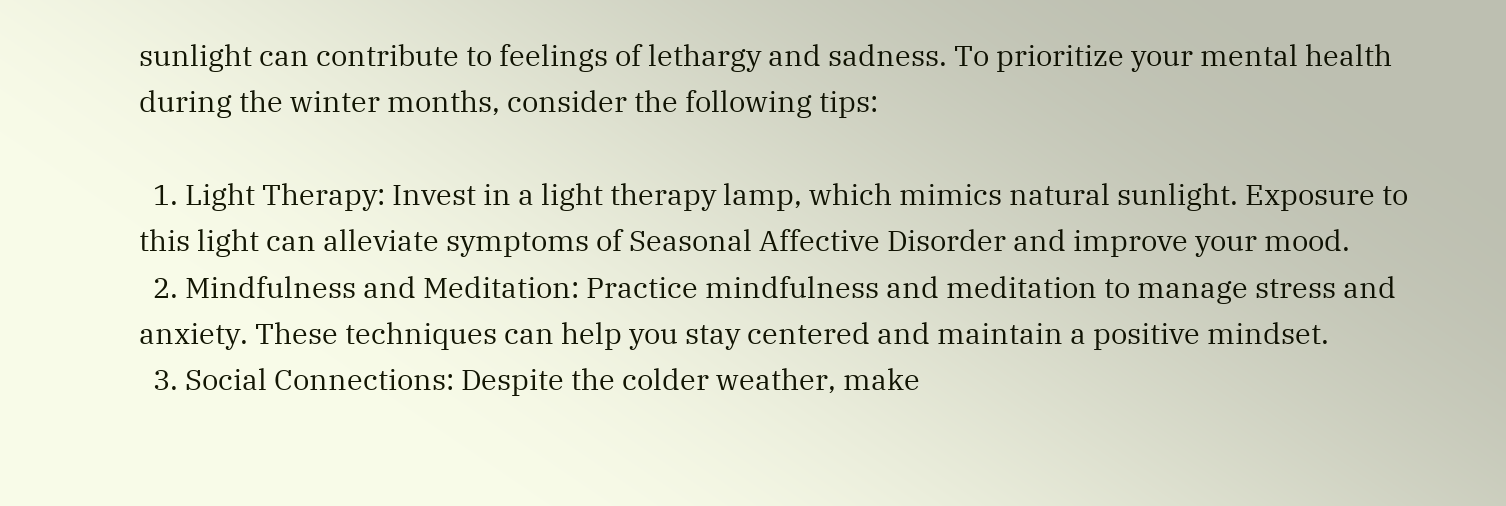sunlight can contribute to feelings of lethargy and sadness. To prioritize your mental health during the winter months, consider the following tips:

  1. Light Therapy: Invest in a light therapy lamp, which mimics natural sunlight. Exposure to this light can alleviate symptoms of Seasonal Affective Disorder and improve your mood.
  2. Mindfulness and Meditation: Practice mindfulness and meditation to manage stress and anxiety. These techniques can help you stay centered and maintain a positive mindset.
  3. Social Connections: Despite the colder weather, make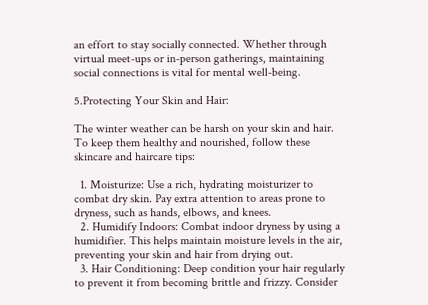an effort to stay socially connected. Whether through virtual meet-ups or in-person gatherings, maintaining social connections is vital for mental well-being.

5.Protecting Your Skin and Hair:

The winter weather can be harsh on your skin and hair. To keep them healthy and nourished, follow these skincare and haircare tips:

  1. Moisturize: Use a rich, hydrating moisturizer to combat dry skin. Pay extra attention to areas prone to dryness, such as hands, elbows, and knees.
  2. Humidify Indoors: Combat indoor dryness by using a humidifier. This helps maintain moisture levels in the air, preventing your skin and hair from drying out.
  3. Hair Conditioning: Deep condition your hair regularly to prevent it from becoming brittle and frizzy. Consider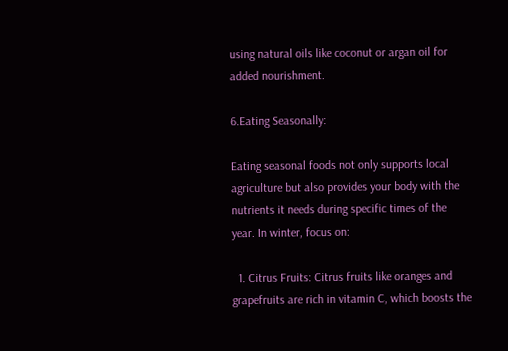using natural oils like coconut or argan oil for added nourishment.

6.Eating Seasonally:

Eating seasonal foods not only supports local agriculture but also provides your body with the nutrients it needs during specific times of the year. In winter, focus on:

  1. Citrus Fruits: Citrus fruits like oranges and grapefruits are rich in vitamin C, which boosts the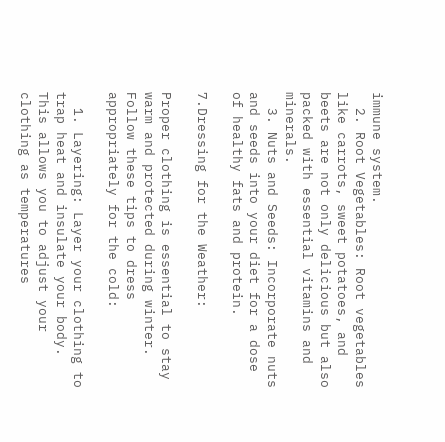immune system.
  2. Root Vegetables: Root vegetables like carrots, sweet potatoes, and beets are not only delicious but also packed with essential vitamins and minerals.
  3. Nuts and Seeds: Incorporate nuts and seeds into your diet for a dose of healthy fats and protein.

7.Dressing for the Weather:

Proper clothing is essential to stay warm and protected during winter. Follow these tips to dress appropriately for the cold:

  1. Layering: Layer your clothing to trap heat and insulate your body. This allows you to adjust your clothing as temperatures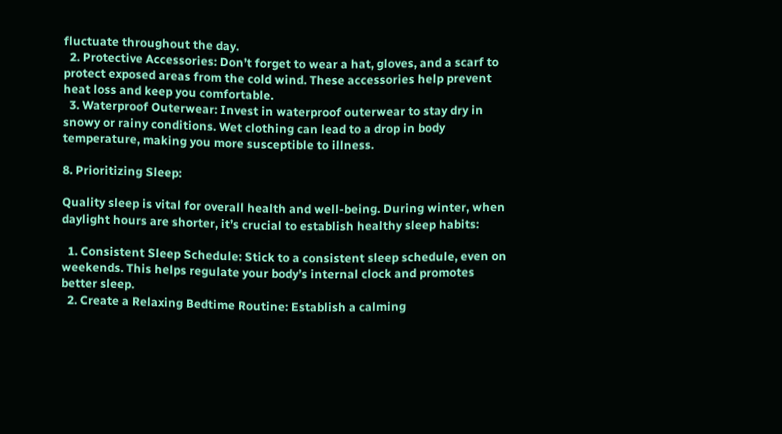fluctuate throughout the day.
  2. Protective Accessories: Don’t forget to wear a hat, gloves, and a scarf to protect exposed areas from the cold wind. These accessories help prevent heat loss and keep you comfortable.
  3. Waterproof Outerwear: Invest in waterproof outerwear to stay dry in snowy or rainy conditions. Wet clothing can lead to a drop in body temperature, making you more susceptible to illness.

8. Prioritizing Sleep:

Quality sleep is vital for overall health and well-being. During winter, when daylight hours are shorter, it’s crucial to establish healthy sleep habits:

  1. Consistent Sleep Schedule: Stick to a consistent sleep schedule, even on weekends. This helps regulate your body’s internal clock and promotes better sleep.
  2. Create a Relaxing Bedtime Routine: Establish a calming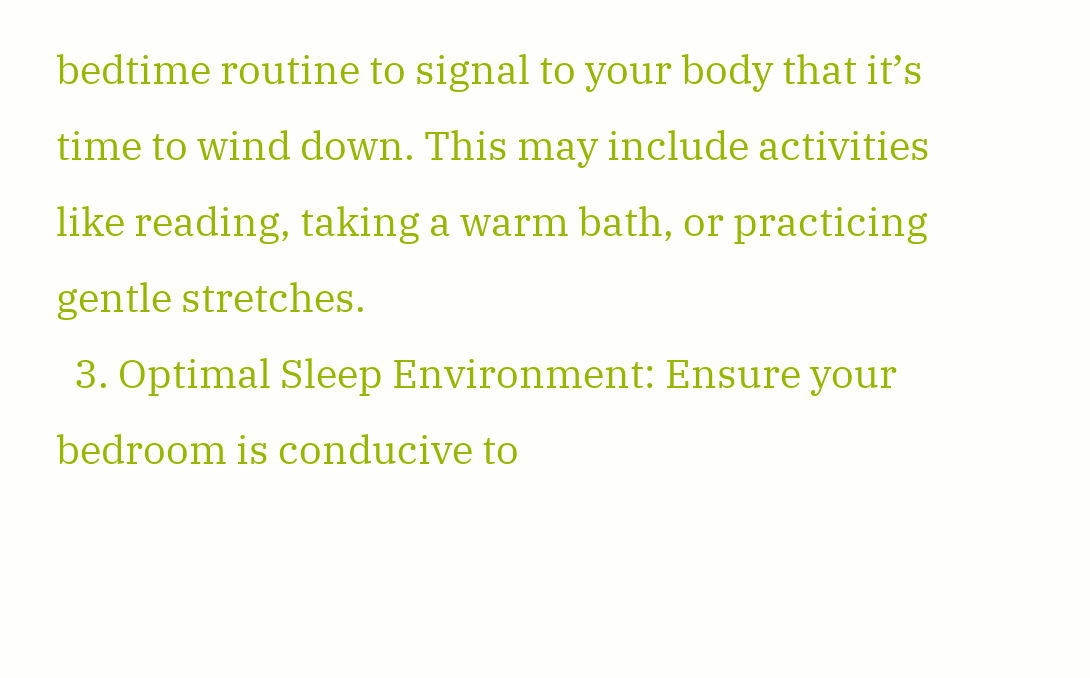bedtime routine to signal to your body that it’s time to wind down. This may include activities like reading, taking a warm bath, or practicing gentle stretches.
  3. Optimal Sleep Environment: Ensure your bedroom is conducive to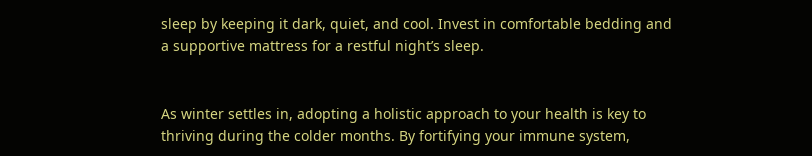sleep by keeping it dark, quiet, and cool. Invest in comfortable bedding and a supportive mattress for a restful night’s sleep.


As winter settles in, adopting a holistic approach to your health is key to thriving during the colder months. By fortifying your immune system,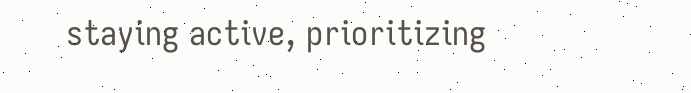staying active, prioritizing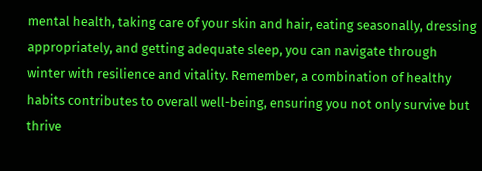mental health, taking care of your skin and hair, eating seasonally, dressing appropriately, and getting adequate sleep, you can navigate through winter with resilience and vitality. Remember, a combination of healthy habits contributes to overall well-being, ensuring you not only survive but thrive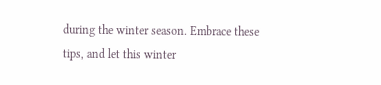during the winter season. Embrace these tips, and let this winter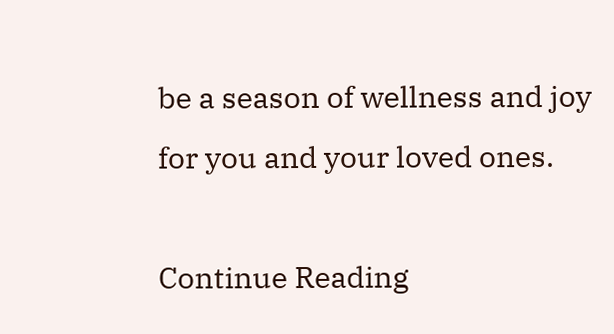be a season of wellness and joy for you and your loved ones.

Continue Reading